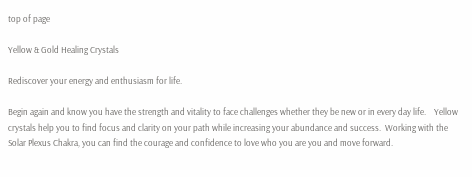top of page

Yellow & Gold Healing Crystals

Rediscover your energy and enthusiasm for life.

Begin again and know you have the strength and vitality to face challenges whether they be new or in every day life.    Yellow crystals help you to find focus and clarity on your path while increasing your abundance and success.  Working with the Solar Plexus Chakra, you can find the courage and confidence to love who you are you and move forward.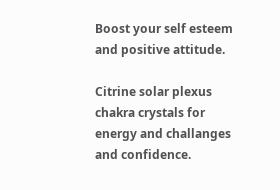Boost your self esteem and positive attitude.

Citrine solar plexus chakra crystals for energy and challanges and confidence.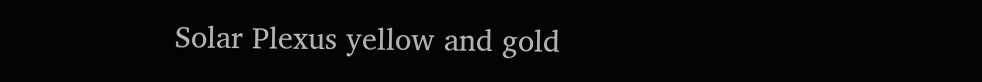Solar Plexus yellow and gold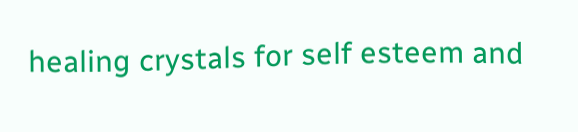healing crystals for self esteem and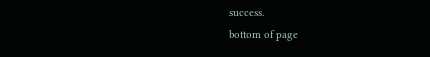success.
bottom of page